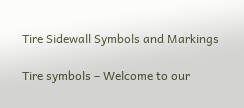Tire Sidewall Symbols and Markings

Tire symbols – Welcome to our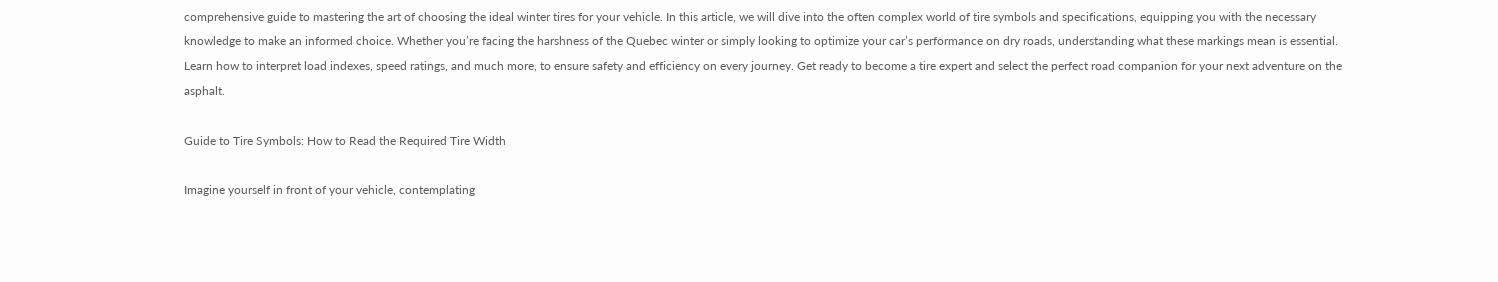comprehensive guide to mastering the art of choosing the ideal winter tires for your vehicle. In this article, we will dive into the often complex world of tire symbols and specifications, equipping you with the necessary knowledge to make an informed choice. Whether you’re facing the harshness of the Quebec winter or simply looking to optimize your car’s performance on dry roads, understanding what these markings mean is essential. Learn how to interpret load indexes, speed ratings, and much more, to ensure safety and efficiency on every journey. Get ready to become a tire expert and select the perfect road companion for your next adventure on the asphalt.

Guide to Tire Symbols: How to Read the Required Tire Width

Imagine yourself in front of your vehicle, contemplating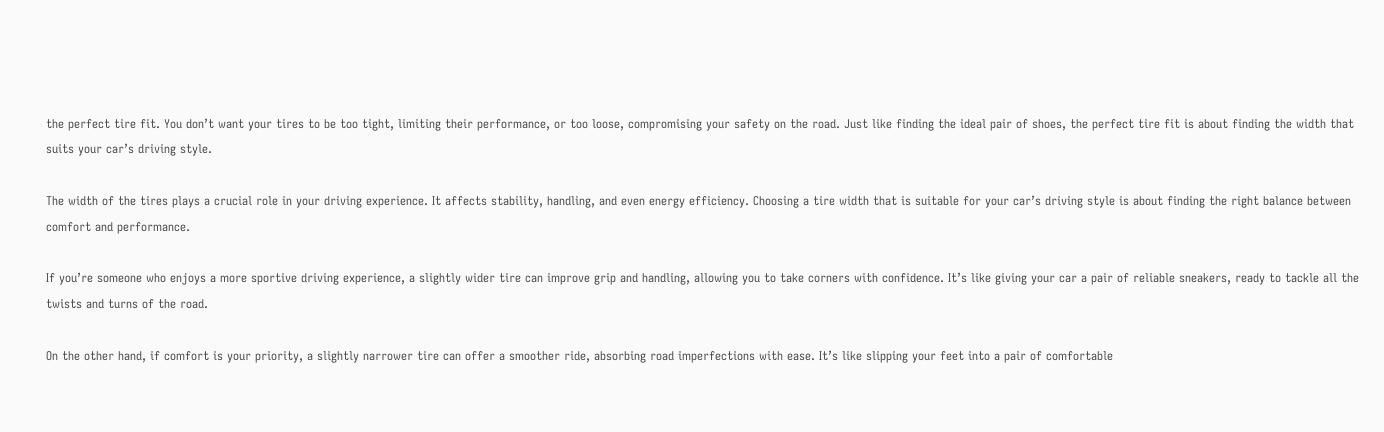the perfect tire fit. You don’t want your tires to be too tight, limiting their performance, or too loose, compromising your safety on the road. Just like finding the ideal pair of shoes, the perfect tire fit is about finding the width that suits your car’s driving style.

The width of the tires plays a crucial role in your driving experience. It affects stability, handling, and even energy efficiency. Choosing a tire width that is suitable for your car’s driving style is about finding the right balance between comfort and performance.

If you’re someone who enjoys a more sportive driving experience, a slightly wider tire can improve grip and handling, allowing you to take corners with confidence. It’s like giving your car a pair of reliable sneakers, ready to tackle all the twists and turns of the road.

On the other hand, if comfort is your priority, a slightly narrower tire can offer a smoother ride, absorbing road imperfections with ease. It’s like slipping your feet into a pair of comfortable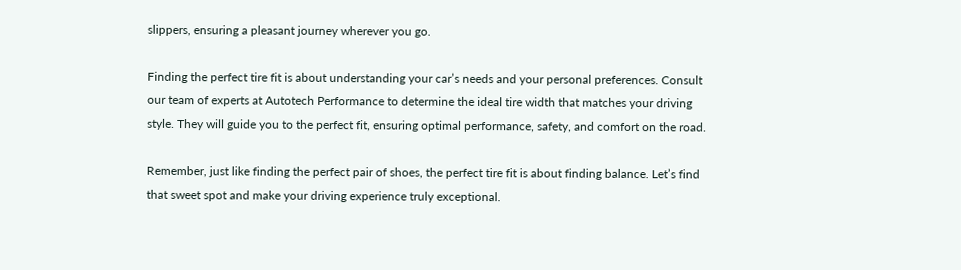slippers, ensuring a pleasant journey wherever you go.

Finding the perfect tire fit is about understanding your car’s needs and your personal preferences. Consult our team of experts at Autotech Performance to determine the ideal tire width that matches your driving style. They will guide you to the perfect fit, ensuring optimal performance, safety, and comfort on the road.

Remember, just like finding the perfect pair of shoes, the perfect tire fit is about finding balance. Let’s find that sweet spot and make your driving experience truly exceptional.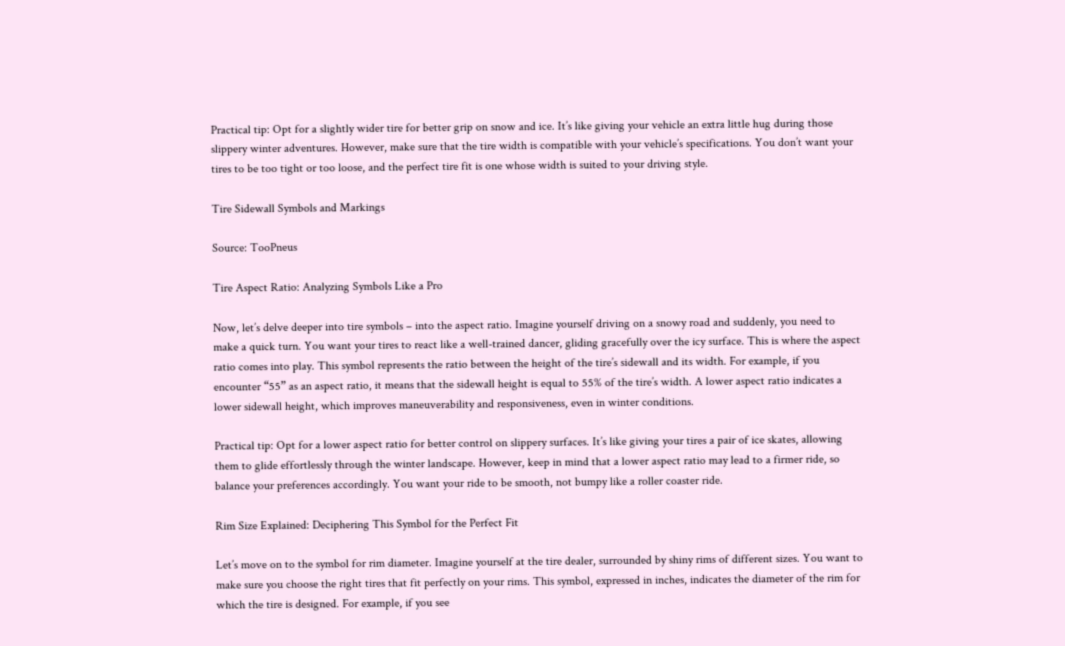Practical tip: Opt for a slightly wider tire for better grip on snow and ice. It’s like giving your vehicle an extra little hug during those slippery winter adventures. However, make sure that the tire width is compatible with your vehicle’s specifications. You don’t want your tires to be too tight or too loose, and the perfect tire fit is one whose width is suited to your driving style.

Tire Sidewall Symbols and Markings

Source: TooPneus

Tire Aspect Ratio: Analyzing Symbols Like a Pro

Now, let’s delve deeper into tire symbols – into the aspect ratio. Imagine yourself driving on a snowy road and suddenly, you need to make a quick turn. You want your tires to react like a well-trained dancer, gliding gracefully over the icy surface. This is where the aspect ratio comes into play. This symbol represents the ratio between the height of the tire’s sidewall and its width. For example, if you encounter “55” as an aspect ratio, it means that the sidewall height is equal to 55% of the tire’s width. A lower aspect ratio indicates a lower sidewall height, which improves maneuverability and responsiveness, even in winter conditions.

Practical tip: Opt for a lower aspect ratio for better control on slippery surfaces. It’s like giving your tires a pair of ice skates, allowing them to glide effortlessly through the winter landscape. However, keep in mind that a lower aspect ratio may lead to a firmer ride, so balance your preferences accordingly. You want your ride to be smooth, not bumpy like a roller coaster ride.

Rim Size Explained: Deciphering This Symbol for the Perfect Fit

Let’s move on to the symbol for rim diameter. Imagine yourself at the tire dealer, surrounded by shiny rims of different sizes. You want to make sure you choose the right tires that fit perfectly on your rims. This symbol, expressed in inches, indicates the diameter of the rim for which the tire is designed. For example, if you see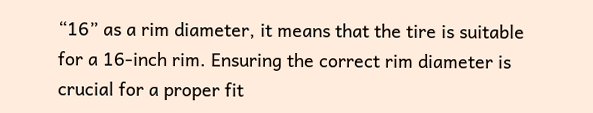“16” as a rim diameter, it means that the tire is suitable for a 16-inch rim. Ensuring the correct rim diameter is crucial for a proper fit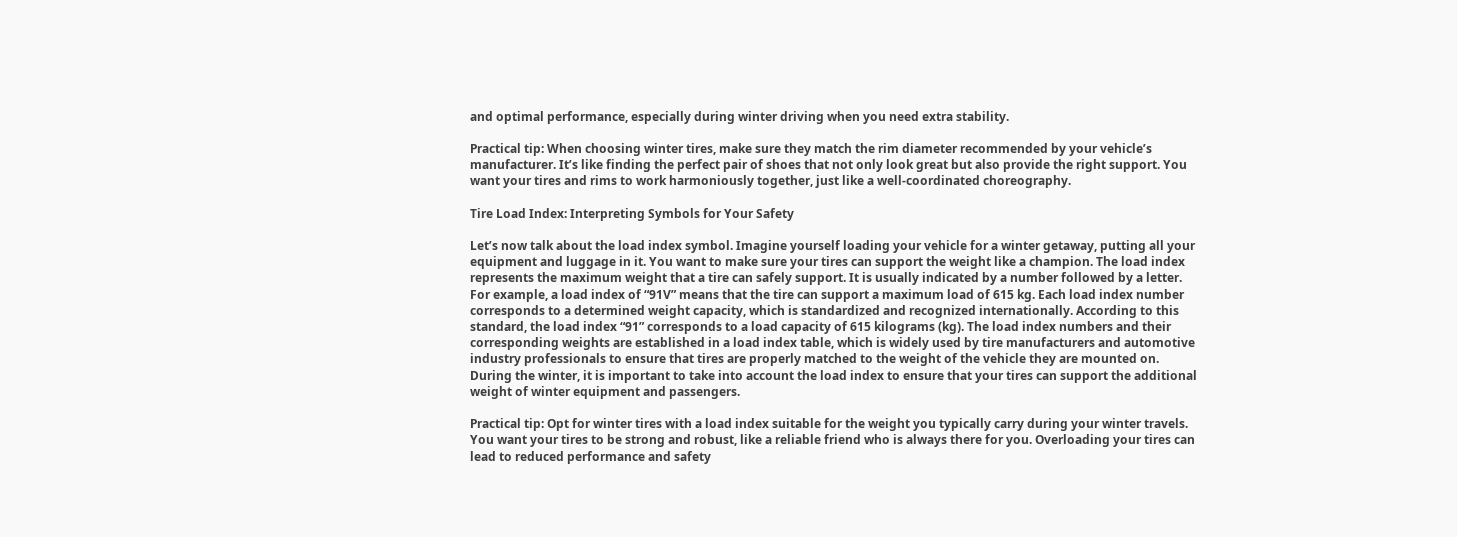and optimal performance, especially during winter driving when you need extra stability.

Practical tip: When choosing winter tires, make sure they match the rim diameter recommended by your vehicle’s manufacturer. It’s like finding the perfect pair of shoes that not only look great but also provide the right support. You want your tires and rims to work harmoniously together, just like a well-coordinated choreography.

Tire Load Index: Interpreting Symbols for Your Safety

Let’s now talk about the load index symbol. Imagine yourself loading your vehicle for a winter getaway, putting all your equipment and luggage in it. You want to make sure your tires can support the weight like a champion. The load index represents the maximum weight that a tire can safely support. It is usually indicated by a number followed by a letter. For example, a load index of “91V” means that the tire can support a maximum load of 615 kg. Each load index number corresponds to a determined weight capacity, which is standardized and recognized internationally. According to this standard, the load index “91” corresponds to a load capacity of 615 kilograms (kg). The load index numbers and their corresponding weights are established in a load index table, which is widely used by tire manufacturers and automotive industry professionals to ensure that tires are properly matched to the weight of the vehicle they are mounted on. During the winter, it is important to take into account the load index to ensure that your tires can support the additional weight of winter equipment and passengers.

Practical tip: Opt for winter tires with a load index suitable for the weight you typically carry during your winter travels. You want your tires to be strong and robust, like a reliable friend who is always there for you. Overloading your tires can lead to reduced performance and safety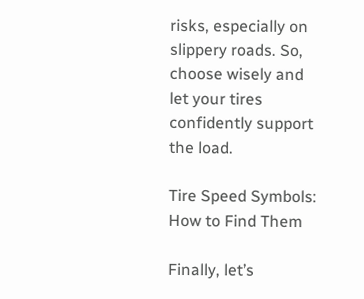risks, especially on slippery roads. So, choose wisely and let your tires confidently support the load.

Tire Speed Symbols: How to Find Them

Finally, let’s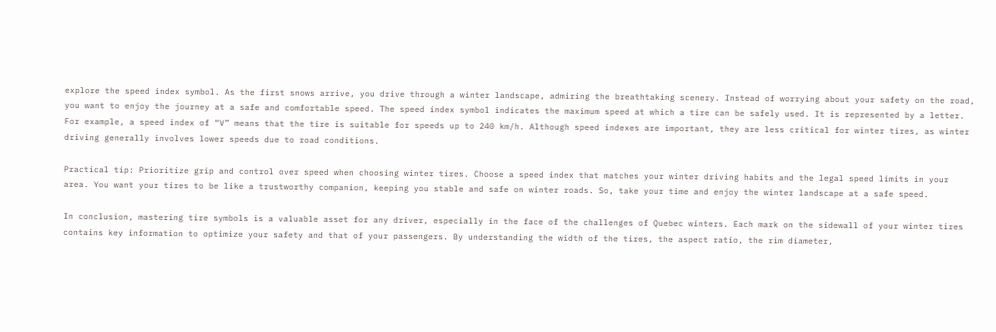explore the speed index symbol. As the first snows arrive, you drive through a winter landscape, admiring the breathtaking scenery. Instead of worrying about your safety on the road, you want to enjoy the journey at a safe and comfortable speed. The speed index symbol indicates the maximum speed at which a tire can be safely used. It is represented by a letter. For example, a speed index of “V” means that the tire is suitable for speeds up to 240 km/h. Although speed indexes are important, they are less critical for winter tires, as winter driving generally involves lower speeds due to road conditions.

Practical tip: Prioritize grip and control over speed when choosing winter tires. Choose a speed index that matches your winter driving habits and the legal speed limits in your area. You want your tires to be like a trustworthy companion, keeping you stable and safe on winter roads. So, take your time and enjoy the winter landscape at a safe speed.

In conclusion, mastering tire symbols is a valuable asset for any driver, especially in the face of the challenges of Quebec winters. Each mark on the sidewall of your winter tires contains key information to optimize your safety and that of your passengers. By understanding the width of the tires, the aspect ratio, the rim diameter,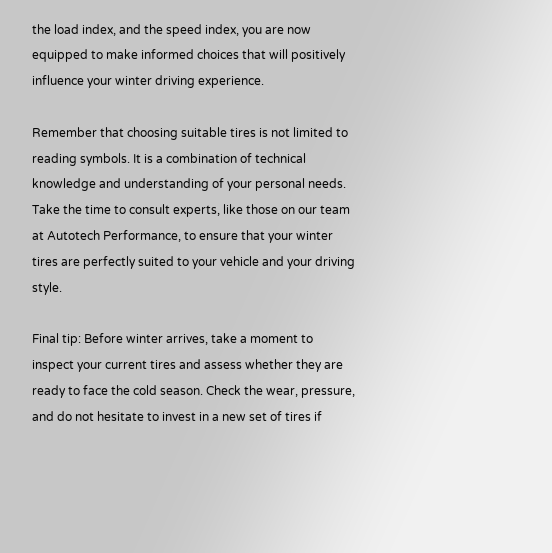the load index, and the speed index, you are now equipped to make informed choices that will positively influence your winter driving experience.

Remember that choosing suitable tires is not limited to reading symbols. It is a combination of technical knowledge and understanding of your personal needs. Take the time to consult experts, like those on our team at Autotech Performance, to ensure that your winter tires are perfectly suited to your vehicle and your driving style.

Final tip: Before winter arrives, take a moment to inspect your current tires and assess whether they are ready to face the cold season. Check the wear, pressure, and do not hesitate to invest in a new set of tires if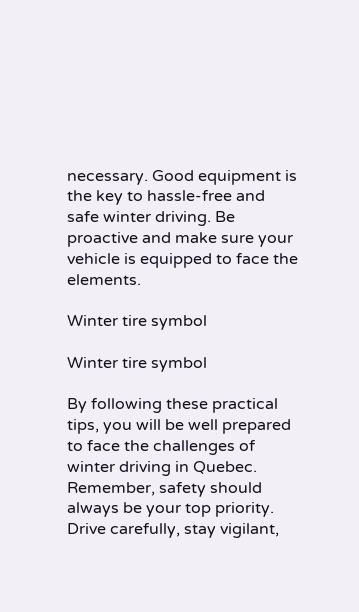necessary. Good equipment is the key to hassle-free and safe winter driving. Be proactive and make sure your vehicle is equipped to face the elements.

Winter tire symbol

Winter tire symbol

By following these practical tips, you will be well prepared to face the challenges of winter driving in Quebec. Remember, safety should always be your top priority. Drive carefully, stay vigilant,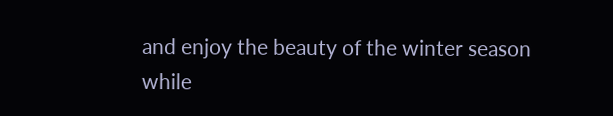and enjoy the beauty of the winter season while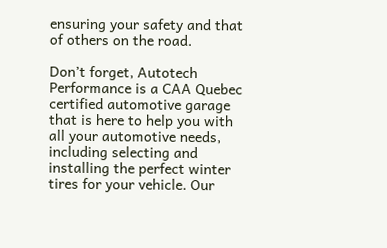ensuring your safety and that of others on the road.

Don’t forget, Autotech Performance is a CAA Quebec certified automotive garage that is here to help you with all your automotive needs, including selecting and installing the perfect winter tires for your vehicle. Our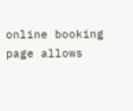online booking page allows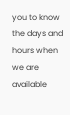you to know the days and hours when we are available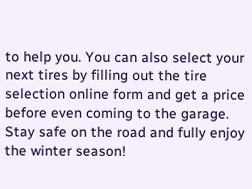to help you. You can also select your next tires by filling out the tire selection online form and get a price before even coming to the garage. Stay safe on the road and fully enjoy the winter season!